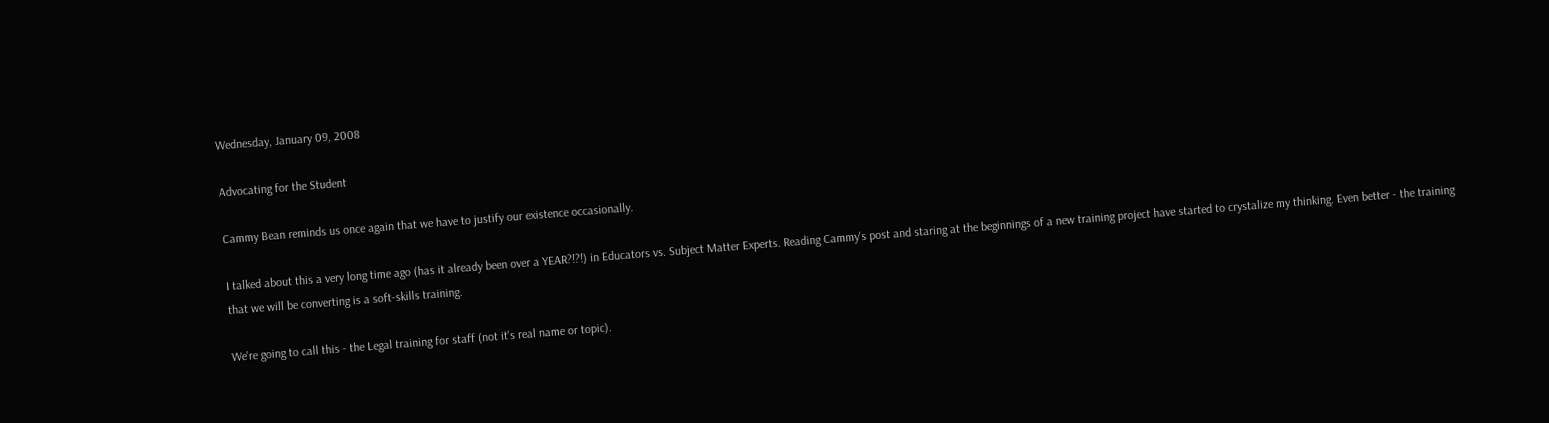Wednesday, January 09, 2008

Advocating for the Student

Cammy Bean reminds us once again that we have to justify our existence occasionally.

I talked about this a very long time ago (has it already been over a YEAR?!?!) in Educators vs. Subject Matter Experts. Reading Cammy's post and staring at the beginnings of a new training project have started to crystalize my thinking. Even better - the training that we will be converting is a soft-skills training.

We're going to call this - the Legal training for staff (not it's real name or topic).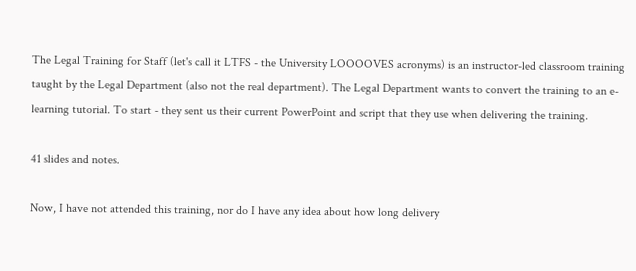The Legal Training for Staff (let's call it LTFS - the University LOOOOVES acronyms) is an instructor-led classroom training taught by the Legal Department (also not the real department). The Legal Department wants to convert the training to an e-learning tutorial. To start - they sent us their current PowerPoint and script that they use when delivering the training.

41 slides and notes.

Now, I have not attended this training, nor do I have any idea about how long delivery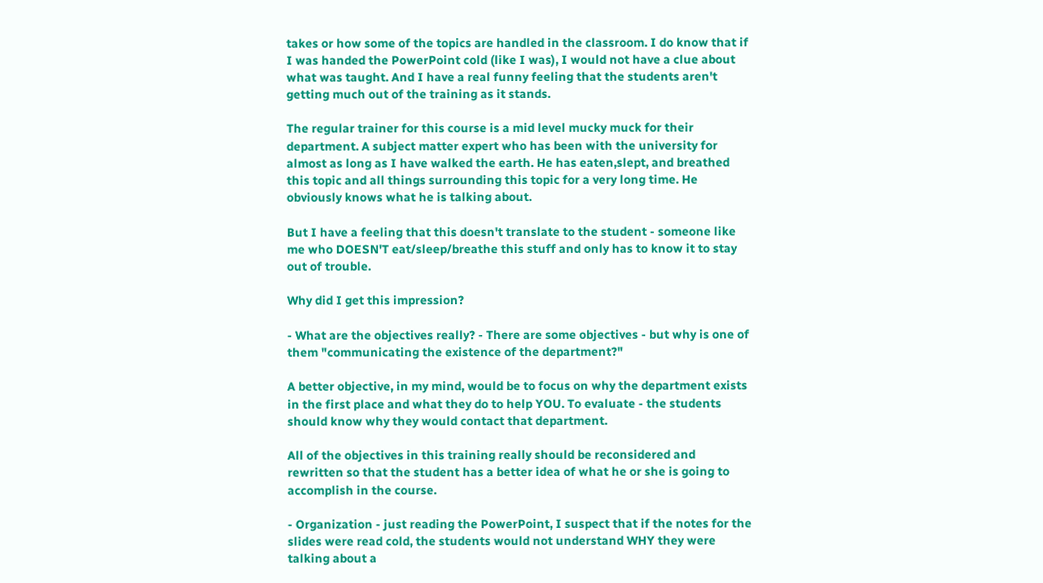takes or how some of the topics are handled in the classroom. I do know that if I was handed the PowerPoint cold (like I was), I would not have a clue about what was taught. And I have a real funny feeling that the students aren't getting much out of the training as it stands.

The regular trainer for this course is a mid level mucky muck for their department. A subject matter expert who has been with the university for almost as long as I have walked the earth. He has eaten,slept, and breathed this topic and all things surrounding this topic for a very long time. He obviously knows what he is talking about.

But I have a feeling that this doesn't translate to the student - someone like me who DOESN'T eat/sleep/breathe this stuff and only has to know it to stay out of trouble.

Why did I get this impression?

- What are the objectives really? - There are some objectives - but why is one of them "communicating the existence of the department?"

A better objective, in my mind, would be to focus on why the department exists in the first place and what they do to help YOU. To evaluate - the students should know why they would contact that department.

All of the objectives in this training really should be reconsidered and rewritten so that the student has a better idea of what he or she is going to accomplish in the course.

- Organization - just reading the PowerPoint, I suspect that if the notes for the slides were read cold, the students would not understand WHY they were talking about a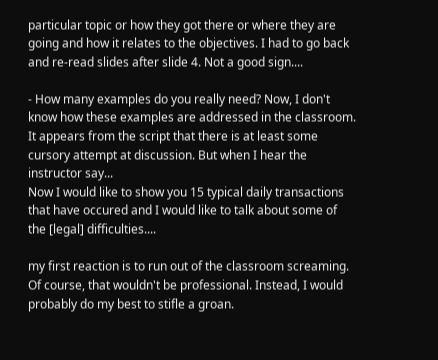particular topic or how they got there or where they are going and how it relates to the objectives. I had to go back and re-read slides after slide 4. Not a good sign....

- How many examples do you really need? Now, I don't know how these examples are addressed in the classroom. It appears from the script that there is at least some cursory attempt at discussion. But when I hear the instructor say...
Now I would like to show you 15 typical daily transactions that have occured and I would like to talk about some of the [legal] difficulties....

my first reaction is to run out of the classroom screaming. Of course, that wouldn't be professional. Instead, I would probably do my best to stifle a groan.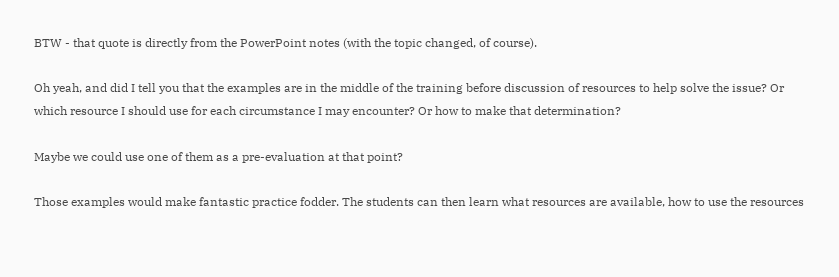BTW - that quote is directly from the PowerPoint notes (with the topic changed, of course).

Oh yeah, and did I tell you that the examples are in the middle of the training before discussion of resources to help solve the issue? Or which resource I should use for each circumstance I may encounter? Or how to make that determination?

Maybe we could use one of them as a pre-evaluation at that point?

Those examples would make fantastic practice fodder. The students can then learn what resources are available, how to use the resources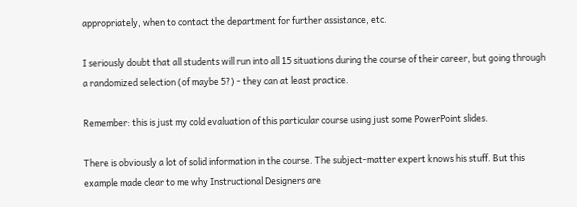appropriately, when to contact the department for further assistance, etc.

I seriously doubt that all students will run into all 15 situations during the course of their career, but going through a randomized selection (of maybe 5?) - they can at least practice.

Remember: this is just my cold evaluation of this particular course using just some PowerPoint slides.

There is obviously a lot of solid information in the course. The subject-matter expert knows his stuff. But this example made clear to me why Instructional Designers are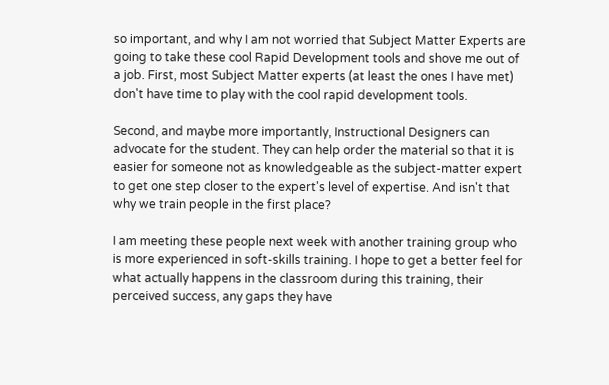so important, and why I am not worried that Subject Matter Experts are going to take these cool Rapid Development tools and shove me out of a job. First, most Subject Matter experts (at least the ones I have met) don't have time to play with the cool rapid development tools.

Second, and maybe more importantly, Instructional Designers can advocate for the student. They can help order the material so that it is easier for someone not as knowledgeable as the subject-matter expert to get one step closer to the expert's level of expertise. And isn't that why we train people in the first place?

I am meeting these people next week with another training group who is more experienced in soft-skills training. I hope to get a better feel for what actually happens in the classroom during this training, their perceived success, any gaps they have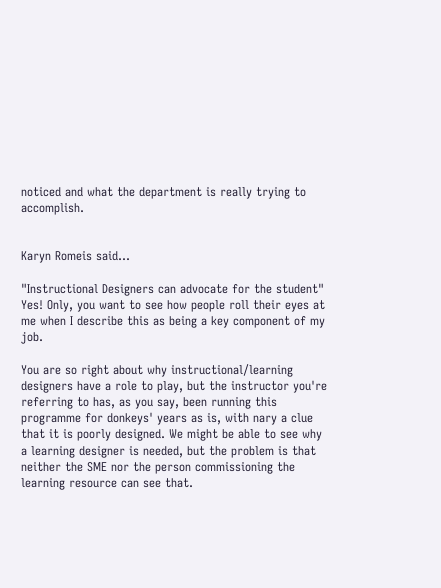noticed and what the department is really trying to accomplish.


Karyn Romeis said...

"Instructional Designers can advocate for the student" Yes! Only, you want to see how people roll their eyes at me when I describe this as being a key component of my job.

You are so right about why instructional/learning designers have a role to play, but the instructor you're referring to has, as you say, been running this programme for donkeys' years as is, with nary a clue that it is poorly designed. We might be able to see why a learning designer is needed, but the problem is that neither the SME nor the person commissioning the learning resource can see that.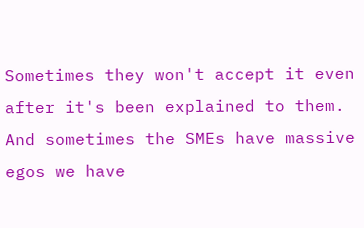Sometimes they won't accept it even after it's been explained to them. And sometimes the SMEs have massive egos we have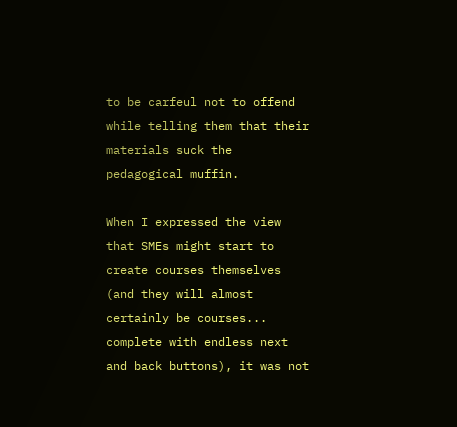to be carfeul not to offend while telling them that their materials suck the pedagogical muffin.

When I expressed the view that SMEs might start to create courses themselves (and they will almost certainly be courses... complete with endless next and back buttons), it was not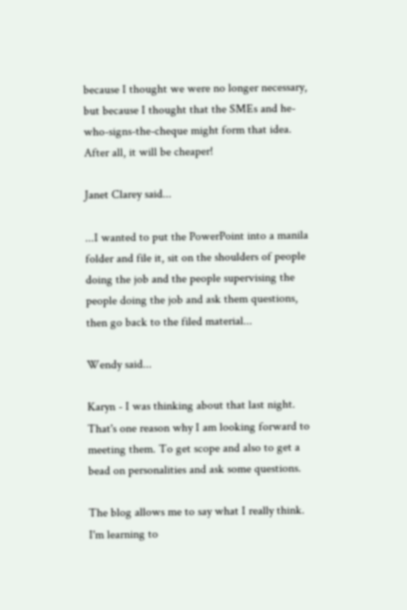because I thought we were no longer necessary, but because I thought that the SMEs and he-who-signs-the-cheque might form that idea. After all, it will be cheaper!

Janet Clarey said...

...I wanted to put the PowerPoint into a manila folder and file it, sit on the shoulders of people doing the job and the people supervising the people doing the job and ask them questions, then go back to the filed material...

Wendy said...

Karyn - I was thinking about that last night. That's one reason why I am looking forward to meeting them. To get scope and also to get a bead on personalities and ask some questions.

The blog allows me to say what I really think. I'm learning to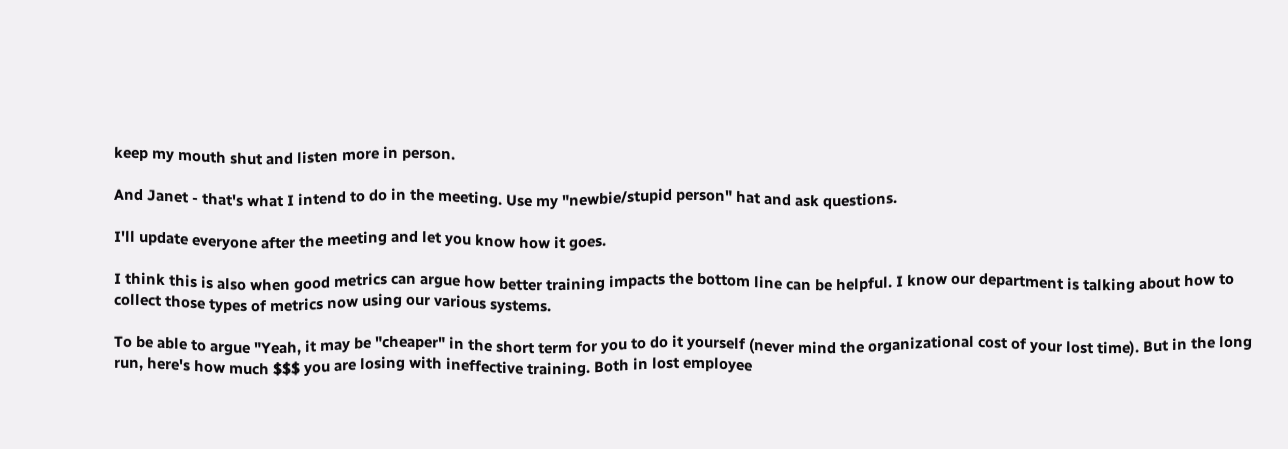keep my mouth shut and listen more in person.

And Janet - that's what I intend to do in the meeting. Use my "newbie/stupid person" hat and ask questions.

I'll update everyone after the meeting and let you know how it goes.

I think this is also when good metrics can argue how better training impacts the bottom line can be helpful. I know our department is talking about how to collect those types of metrics now using our various systems.

To be able to argue "Yeah, it may be "cheaper" in the short term for you to do it yourself (never mind the organizational cost of your lost time). But in the long run, here's how much $$$ you are losing with ineffective training. Both in lost employee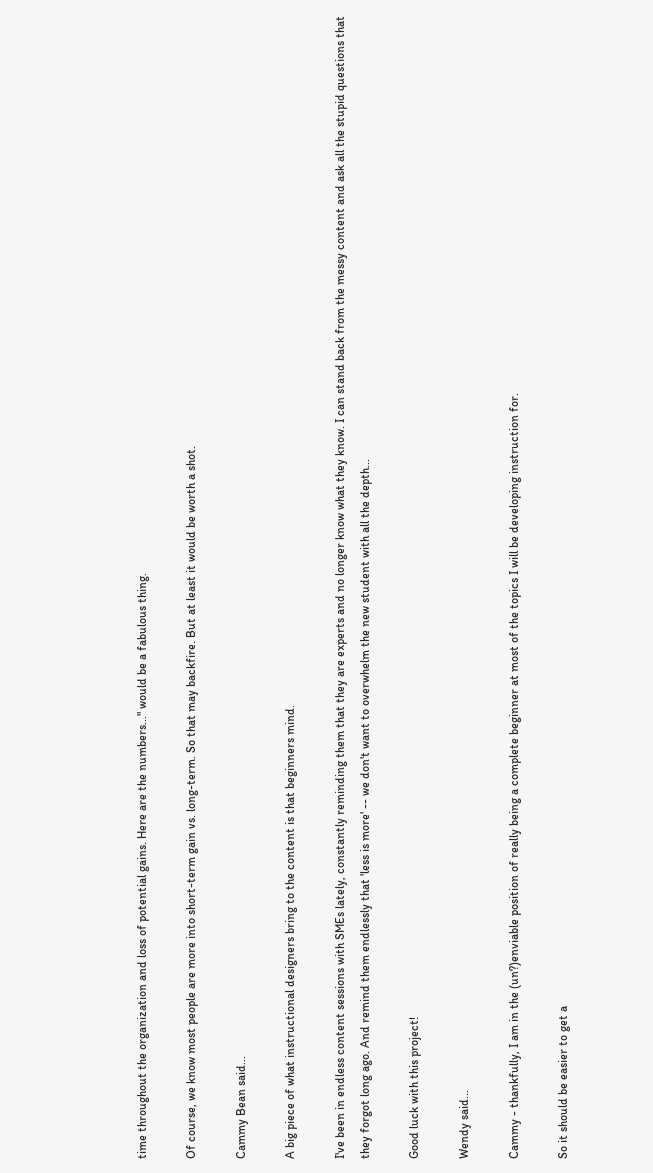time throughout the organization and loss of potential gains. Here are the numbers..." would be a fabulous thing.

Of course, we know most people are more into short-term gain vs. long-term. So that may backfire. But at least it would be worth a shot.

Cammy Bean said...

A big piece of what instructional designers bring to the content is that beginners mind.

I've been in endless content sessions with SMEs lately, constantly reminding them that they are experts and no longer know what they know. I can stand back from the messy content and ask all the stupid questions that they forgot long ago. And remind them endlessly that 'less is more' -- we don't want to overwhelm the new student with all the depth...

Good luck with this project!

Wendy said...

Cammy - thankfully, I am in the (un?)enviable position of really being a complete beginner at most of the topics I will be developing instruction for.

So it should be easier to get a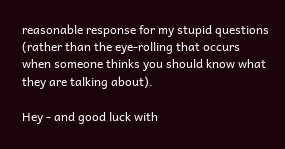reasonable response for my stupid questions (rather than the eye-rolling that occurs when someone thinks you should know what they are talking about).

Hey - and good luck with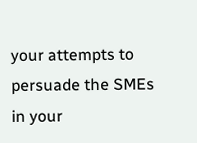your attempts to persuade the SMEs in your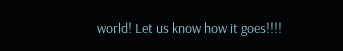world! Let us know how it goes!!!!